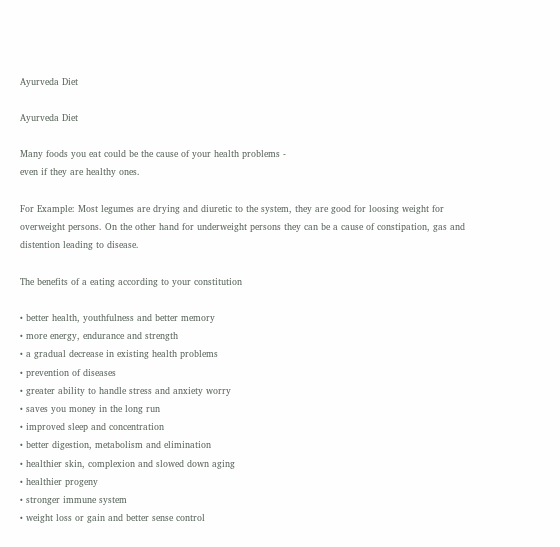Ayurveda Diet

Ayurveda Diet

Many foods you eat could be the cause of your health problems -
even if they are healthy ones.

For Example: Most legumes are drying and diuretic to the system, they are good for loosing weight for overweight persons. On the other hand for underweight persons they can be a cause of constipation, gas and distention leading to disease.

The benefits of a eating according to your constitution

• better health, youthfulness and better memory
• more energy, endurance and strength
• a gradual decrease in existing health problems
• prevention of diseases
• greater ability to handle stress and anxiety worry
• saves you money in the long run
• improved sleep and concentration
• better digestion, metabolism and elimination
• healthier skin, complexion and slowed down aging
• healthier progeny
• stronger immune system
• weight loss or gain and better sense control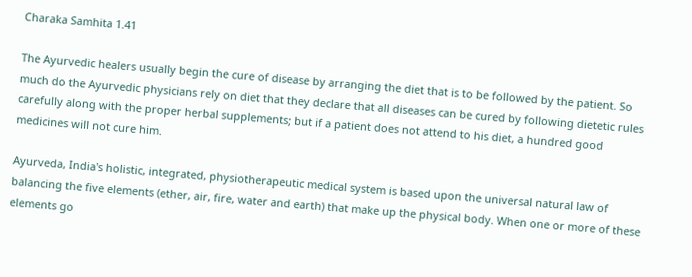Charaka Samhita 1.41

The Ayurvedic healers usually begin the cure of disease by arranging the diet that is to be followed by the patient. So much do the Ayurvedic physicians rely on diet that they declare that all diseases can be cured by following dietetic rules carefully along with the proper herbal supplements; but if a patient does not attend to his diet, a hundred good medicines will not cure him.

Ayurveda, India's holistic, integrated, physiotherapeutic medical system is based upon the universal natural law of balancing the five elements (ether, air, fire, water and earth) that make up the physical body. When one or more of these elements go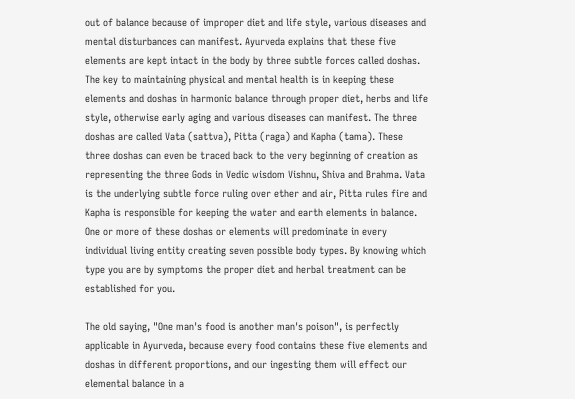out of balance because of improper diet and life style, various diseases and mental disturbances can manifest. Ayurveda explains that these five elements are kept intact in the body by three subtle forces called doshas. The key to maintaining physical and mental health is in keeping these elements and doshas in harmonic balance through proper diet, herbs and life style, otherwise early aging and various diseases can manifest. The three doshas are called Vata (sattva), Pitta (raga) and Kapha (tama). These three doshas can even be traced back to the very beginning of creation as representing the three Gods in Vedic wisdom Vishnu, Shiva and Brahma. Vata is the underlying subtle force ruling over ether and air, Pitta rules fire and Kapha is responsible for keeping the water and earth elements in balance. One or more of these doshas or elements will predominate in every individual living entity creating seven possible body types. By knowing which type you are by symptoms the proper diet and herbal treatment can be established for you.

The old saying, "One man's food is another man's poison", is perfectly applicable in Ayurveda, because every food contains these five elements and doshas in different proportions, and our ingesting them will effect our elemental balance in a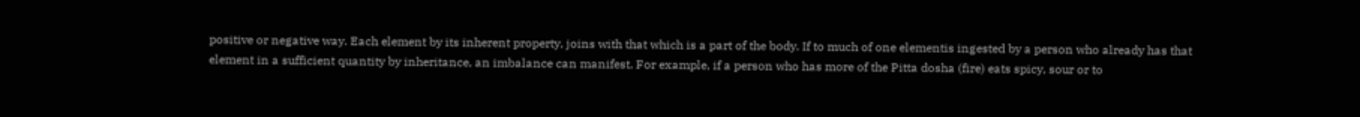positive or negative way. Each element by its inherent property, joins with that which is a part of the body. If to much of one elementis ingested by a person who already has that element in a sufficient quantity by inheritance, an imbalance can manifest. For example, if a person who has more of the Pitta dosha (fire) eats spicy, sour or to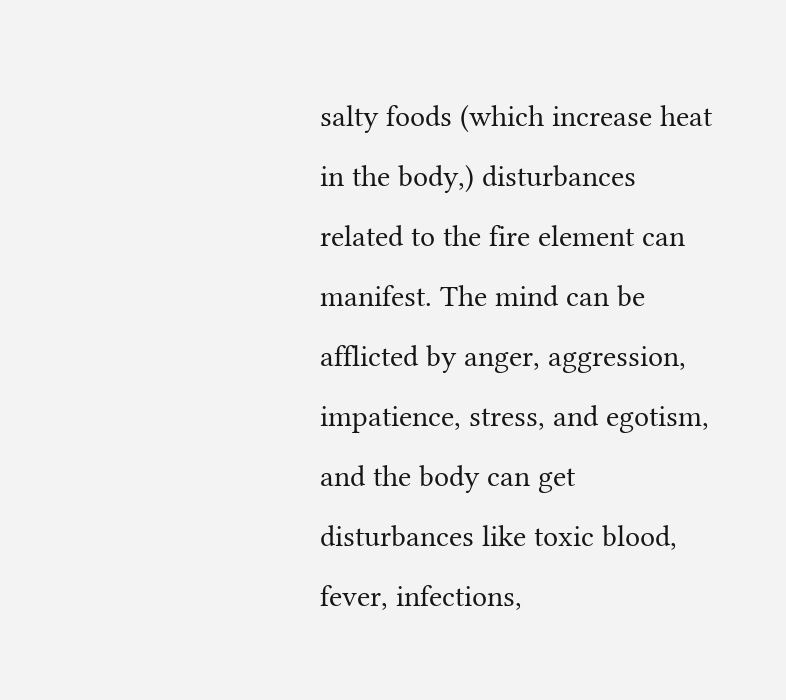salty foods (which increase heat in the body,) disturbances related to the fire element can manifest. The mind can be afflicted by anger, aggression, impatience, stress, and egotism, and the body can get disturbances like toxic blood, fever, infections,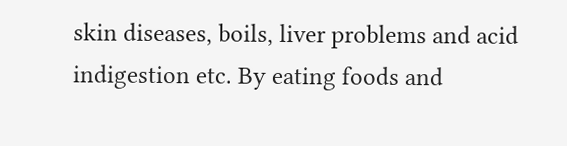skin diseases, boils, liver problems and acid indigestion etc. By eating foods and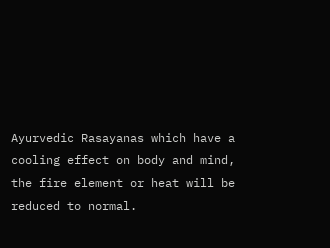Ayurvedic Rasayanas which have a cooling effect on body and mind, the fire element or heat will be reduced to normal.